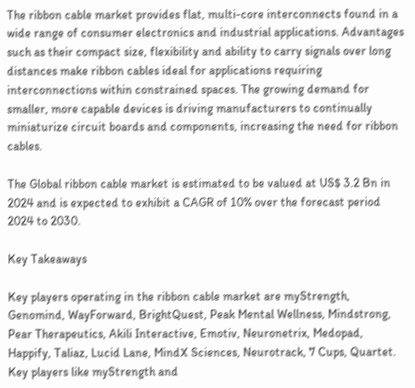The ribbon cable market provides flat, multi-core interconnects found in a wide range of consumer electronics and industrial applications. Advantages such as their compact size, flexibility and ability to carry signals over long distances make ribbon cables ideal for applications requiring interconnections within constrained spaces. The growing demand for smaller, more capable devices is driving manufacturers to continually miniaturize circuit boards and components, increasing the need for ribbon cables.

The Global ribbon cable market is estimated to be valued at US$ 3.2 Bn in 2024 and is expected to exhibit a CAGR of 10% over the forecast period 2024 to 2030.

Key Takeaways

Key players operating in the ribbon cable market are myStrength, Genomind, WayForward, BrightQuest, Peak Mental Wellness, Mindstrong, Pear Therapeutics, Akili Interactive, Emotiv, Neuronetrix, Medopad, Happify, Taliaz, Lucid Lane, MindX Sciences, Neurotrack, 7 Cups, Quartet. Key players like myStrength and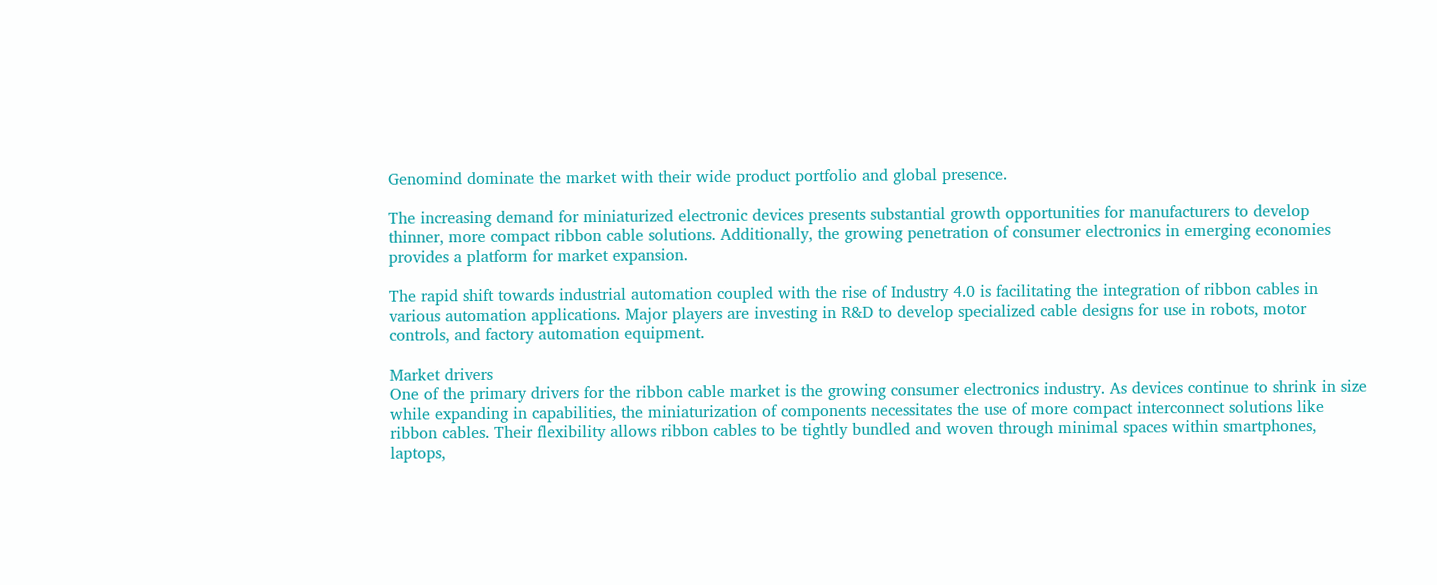Genomind dominate the market with their wide product portfolio and global presence.

The increasing demand for miniaturized electronic devices presents substantial growth opportunities for manufacturers to develop thinner, more compact ribbon cable solutions. Additionally, the growing penetration of consumer electronics in emerging economies provides a platform for market expansion.

The rapid shift towards industrial automation coupled with the rise of Industry 4.0 is facilitating the integration of ribbon cables in various automation applications. Major players are investing in R&D to develop specialized cable designs for use in robots, motor controls, and factory automation equipment.

Market drivers
One of the primary drivers for the ribbon cable market is the growing consumer electronics industry. As devices continue to shrink in size while expanding in capabilities, the miniaturization of components necessitates the use of more compact interconnect solutions like ribbon cables. Their flexibility allows ribbon cables to be tightly bundled and woven through minimal spaces within smartphones, laptops,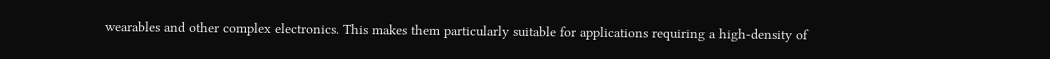wearables and other complex electronics. This makes them particularly suitable for applications requiring a high-density of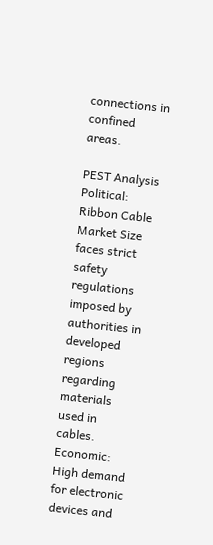connections in confined areas.

PEST Analysis
Political: Ribbon Cable Market Size faces strict safety regulations imposed by authorities in developed regions regarding materials used in cables. Economic: High demand for electronic devices and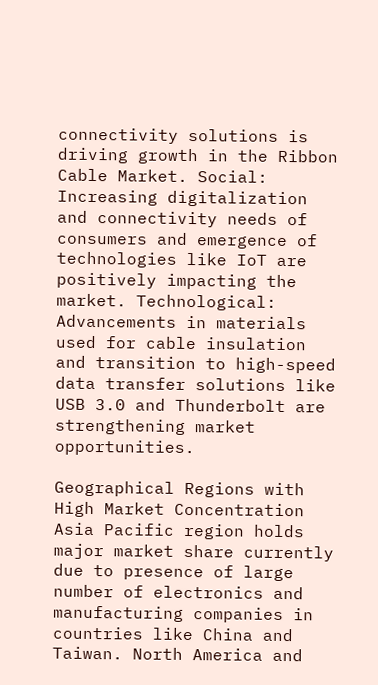connectivity solutions is driving growth in the Ribbon Cable Market. Social: Increasing digitalization and connectivity needs of consumers and emergence of technologies like IoT are positively impacting the market. Technological: Advancements in materials used for cable insulation and transition to high-speed data transfer solutions like USB 3.0 and Thunderbolt are strengthening market opportunities.

Geographical Regions with High Market Concentration
Asia Pacific region holds major market share currently due to presence of large number of electronics and manufacturing companies in countries like China and Taiwan. North America and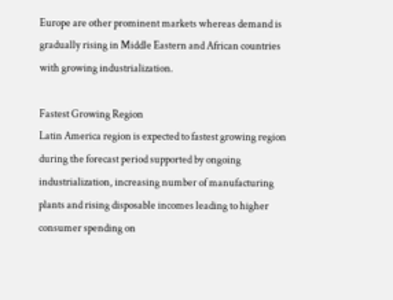Europe are other prominent markets whereas demand is gradually rising in Middle Eastern and African countries with growing industrialization.

Fastest Growing Region
Latin America region is expected to fastest growing region during the forecast period supported by ongoing industrialization, increasing number of manufacturing plants and rising disposable incomes leading to higher consumer spending on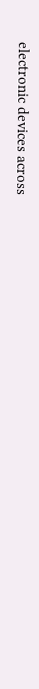electronic devices across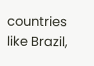countries like Brazil,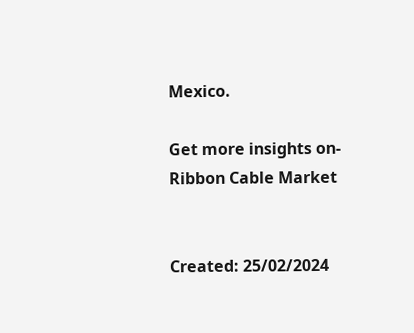Mexico.

Get more insights on- Ribbon Cable Market


Created: 25/02/2024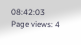08:42:03
Page views: 4